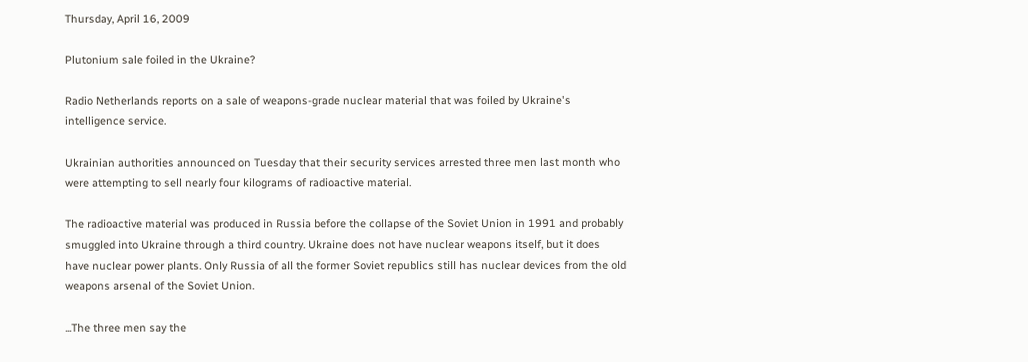Thursday, April 16, 2009

Plutonium sale foiled in the Ukraine?

Radio Netherlands reports on a sale of weapons-grade nuclear material that was foiled by Ukraine's intelligence service.

Ukrainian authorities announced on Tuesday that their security services arrested three men last month who were attempting to sell nearly four kilograms of radioactive material.

The radioactive material was produced in Russia before the collapse of the Soviet Union in 1991 and probably smuggled into Ukraine through a third country. Ukraine does not have nuclear weapons itself, but it does have nuclear power plants. Only Russia of all the former Soviet republics still has nuclear devices from the old weapons arsenal of the Soviet Union.

...The three men say the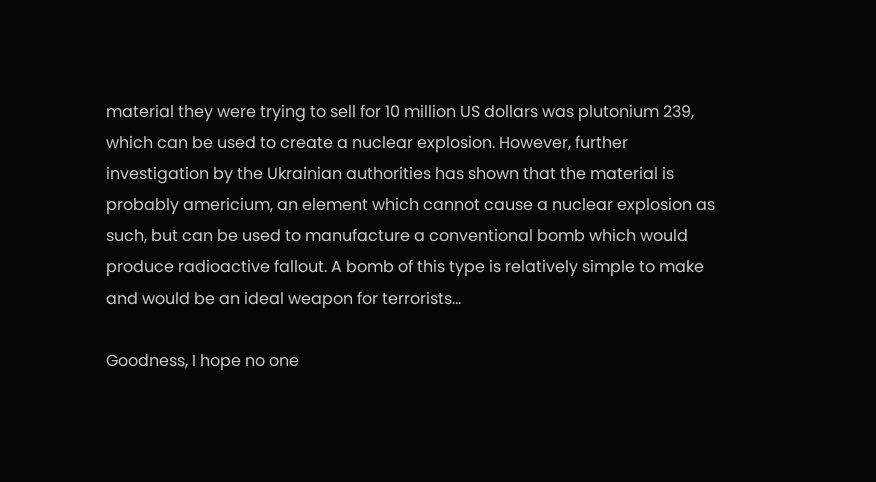material they were trying to sell for 10 million US dollars was plutonium 239, which can be used to create a nuclear explosion. However, further investigation by the Ukrainian authorities has shown that the material is probably americium, an element which cannot cause a nuclear explosion as such, but can be used to manufacture a conventional bomb which would produce radioactive fallout. A bomb of this type is relatively simple to make and would be an ideal weapon for terrorists...

Goodness, I hope no one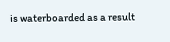is waterboarded as a result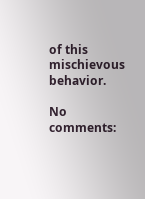of this mischievous behavior.

No comments: